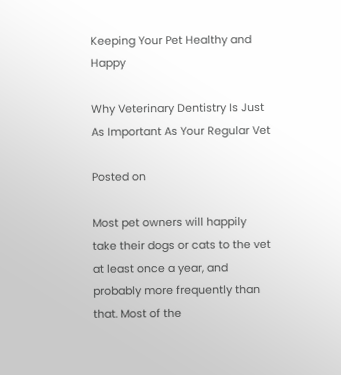Keeping Your Pet Healthy and Happy

Why Veterinary Dentistry Is Just As Important As Your Regular Vet

Posted on

Most pet owners will happily take their dogs or cats to the vet at least once a year, and probably more frequently than that. Most of the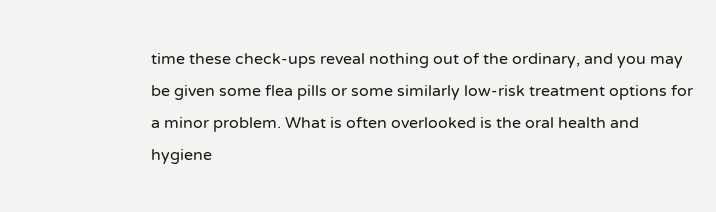time these check-ups reveal nothing out of the ordinary, and you may be given some flea pills or some similarly low-risk treatment options for a minor problem. What is often overlooked is the oral health and hygiene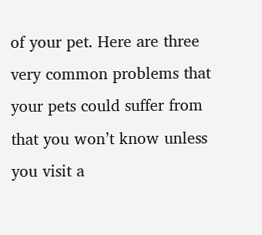of your pet. Here are three very common problems that your pets could suffer from that you won’t know unless you visit a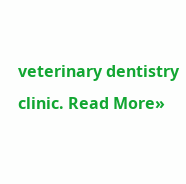veterinary dentistry clinic. Read More»